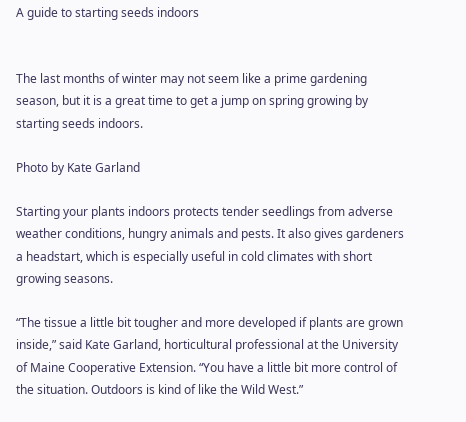A guide to starting seeds indoors


The last months of winter may not seem like a prime gardening season, but it is a great time to get a jump on spring growing by starting seeds indoors.

Photo by Kate Garland

Starting your plants indoors protects tender seedlings from adverse weather conditions, hungry animals and pests. It also gives gardeners a headstart, which is especially useful in cold climates with short growing seasons.

“The tissue a little bit tougher and more developed if plants are grown inside,” said Kate Garland, horticultural professional at the University of Maine Cooperative Extension. “You have a little bit more control of the situation. Outdoors is kind of like the Wild West.”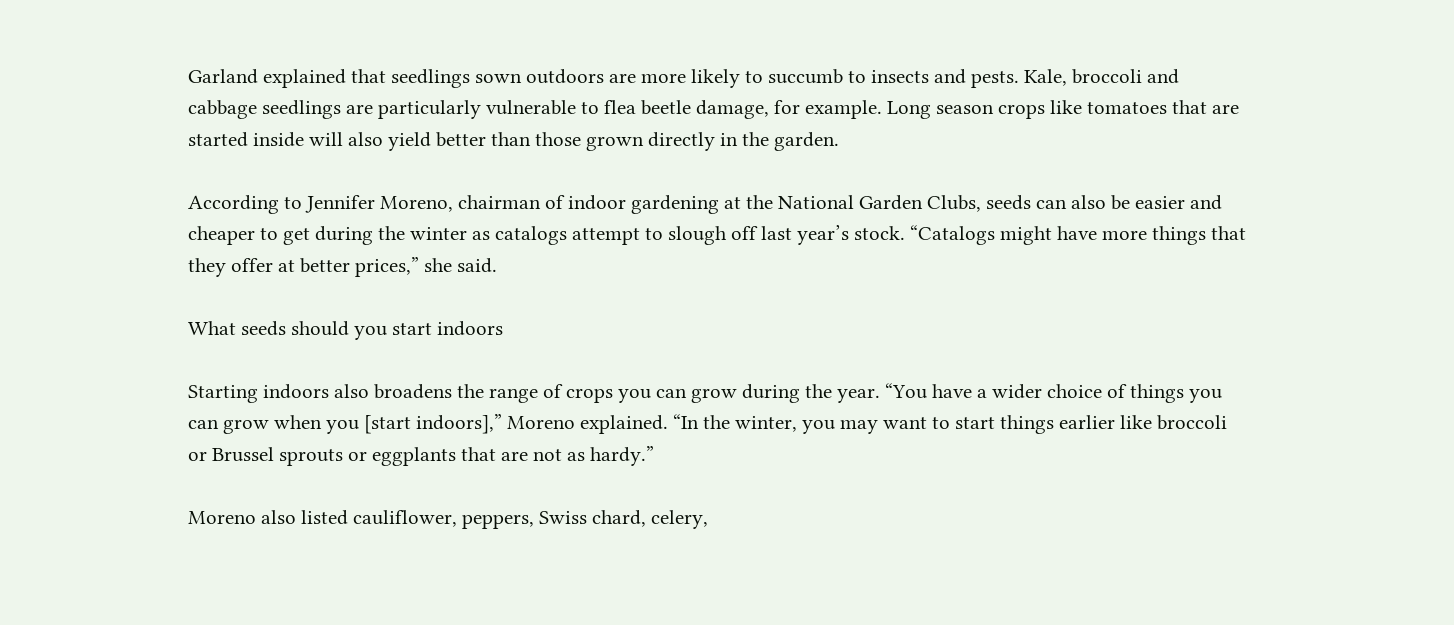Garland explained that seedlings sown outdoors are more likely to succumb to insects and pests. Kale, broccoli and cabbage seedlings are particularly vulnerable to flea beetle damage, for example. Long season crops like tomatoes that are started inside will also yield better than those grown directly in the garden.

According to Jennifer Moreno, chairman of indoor gardening at the National Garden Clubs, seeds can also be easier and cheaper to get during the winter as catalogs attempt to slough off last year’s stock. “Catalogs might have more things that they offer at better prices,” she said.

What seeds should you start indoors

Starting indoors also broadens the range of crops you can grow during the year. “You have a wider choice of things you can grow when you [start indoors],” Moreno explained. “In the winter, you may want to start things earlier like broccoli or Brussel sprouts or eggplants that are not as hardy.”

Moreno also listed cauliflower, peppers, Swiss chard, celery,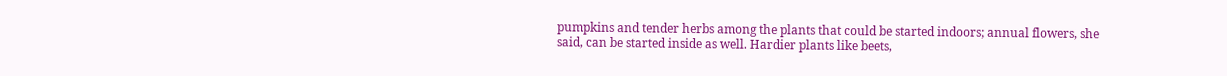pumpkins and tender herbs among the plants that could be started indoors; annual flowers, she said, can be started inside as well. Hardier plants like beets,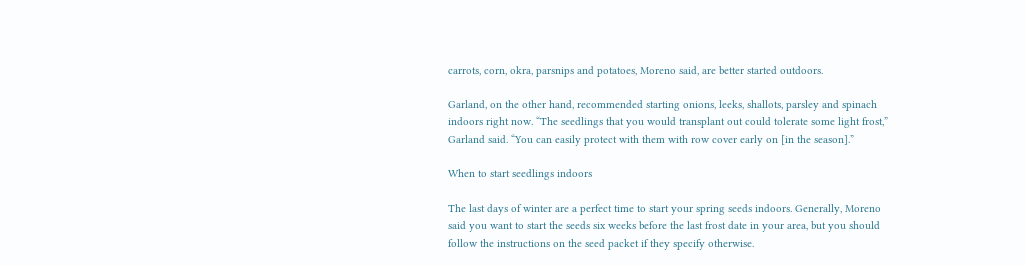carrots, corn, okra, parsnips and potatoes, Moreno said, are better started outdoors.

Garland, on the other hand, recommended starting onions, leeks, shallots, parsley and spinach indoors right now. “The seedlings that you would transplant out could tolerate some light frost,” Garland said. “You can easily protect with them with row cover early on [in the season].”

When to start seedlings indoors

The last days of winter are a perfect time to start your spring seeds indoors. Generally, Moreno said you want to start the seeds six weeks before the last frost date in your area, but you should follow the instructions on the seed packet if they specify otherwise.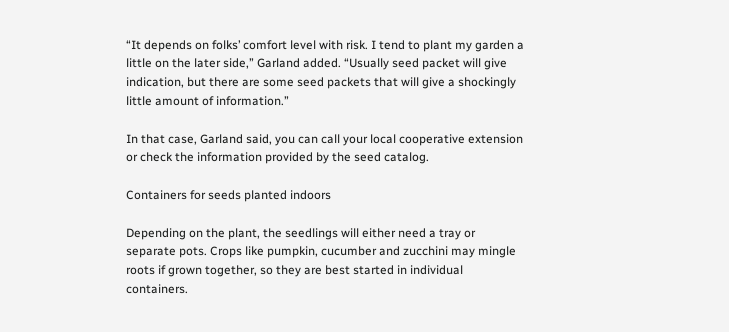“It depends on folks’ comfort level with risk. I tend to plant my garden a little on the later side,” Garland added. “Usually seed packet will give indication, but there are some seed packets that will give a shockingly little amount of information.”

In that case, Garland said, you can call your local cooperative extension or check the information provided by the seed catalog.

Containers for seeds planted indoors

Depending on the plant, the seedlings will either need a tray or separate pots. Crops like pumpkin, cucumber and zucchini may mingle roots if grown together, so they are best started in individual containers.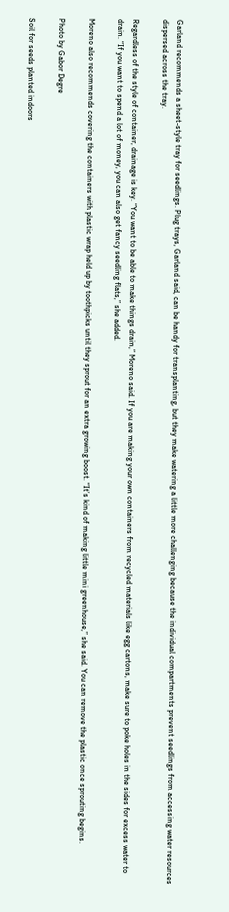Garland recommends a sheet-style tray for seedlings. Plug trays, Garland said, can be handy for transplanting, but they make watering a little more challenging because the individual compartments prevent seedlings from accessing water resources dispersed across the tray.

Regardless of the style of container, drainage is key. “You want to be able to make things drain,” Moreno said. If you are making your own containers from recycled materials like egg cartons, make sure to poke holes in the sides for excess water to drain. “If you want to spend a lot of money, you can also get fancy seedling flats,” she added.

Moreno also recommends covering the containers with plastic wrap held up by toothpicks until they sprout for an extra growing boost. “It’s kind of making little mini greenhouse,” she said. You can remove the plastic once sprouting begins.

Photo by Gabor Degre

Soil for seeds planted indoors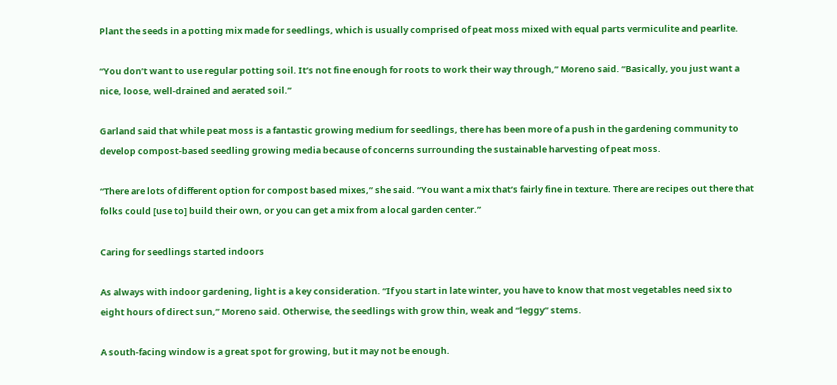Plant the seeds in a potting mix made for seedlings, which is usually comprised of peat moss mixed with equal parts vermiculite and pearlite.

“You don’t want to use regular potting soil. It’s not fine enough for roots to work their way through,” Moreno said. “Basically, you just want a nice, loose, well-drained and aerated soil.”

Garland said that while peat moss is a fantastic growing medium for seedlings, there has been more of a push in the gardening community to develop compost-based seedling growing media because of concerns surrounding the sustainable harvesting of peat moss.

“There are lots of different option for compost based mixes,” she said. “You want a mix that’s fairly fine in texture. There are recipes out there that folks could [use to] build their own, or you can get a mix from a local garden center.”

Caring for seedlings started indoors

As always with indoor gardening, light is a key consideration. “If you start in late winter, you have to know that most vegetables need six to eight hours of direct sun,” Moreno said. Otherwise, the seedlings with grow thin, weak and “leggy” stems.

A south-facing window is a great spot for growing, but it may not be enough.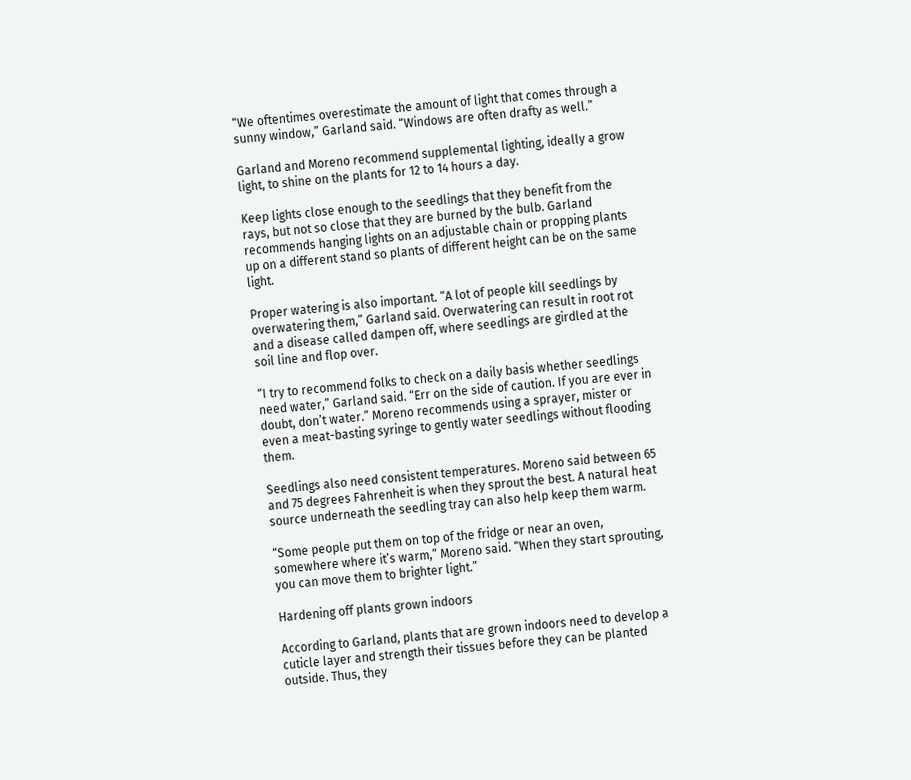“We oftentimes overestimate the amount of light that comes through a sunny window,” Garland said. “Windows are often drafty as well.”

Garland and Moreno recommend supplemental lighting, ideally a grow light, to shine on the plants for 12 to 14 hours a day.

Keep lights close enough to the seedlings that they benefit from the rays, but not so close that they are burned by the bulb. Garland recommends hanging lights on an adjustable chain or propping plants up on a different stand so plants of different height can be on the same light.

Proper watering is also important. “A lot of people kill seedlings by overwatering them,” Garland said. Overwatering can result in root rot and a disease called dampen off, where seedlings are girdled at the soil line and flop over.

“I try to recommend folks to check on a daily basis whether seedlings need water,” Garland said. “Err on the side of caution. If you are ever in doubt, don’t water.” Moreno recommends using a sprayer, mister or even a meat-basting syringe to gently water seedlings without flooding them.

Seedlings also need consistent temperatures. Moreno said between 65 and 75 degrees Fahrenheit is when they sprout the best. A natural heat source underneath the seedling tray can also help keep them warm.

“Some people put them on top of the fridge or near an oven, somewhere where it’s warm,” Moreno said. “When they start sprouting, you can move them to brighter light.”

Hardening off plants grown indoors

According to Garland, plants that are grown indoors need to develop a cuticle layer and strength their tissues before they can be planted outside. Thus, they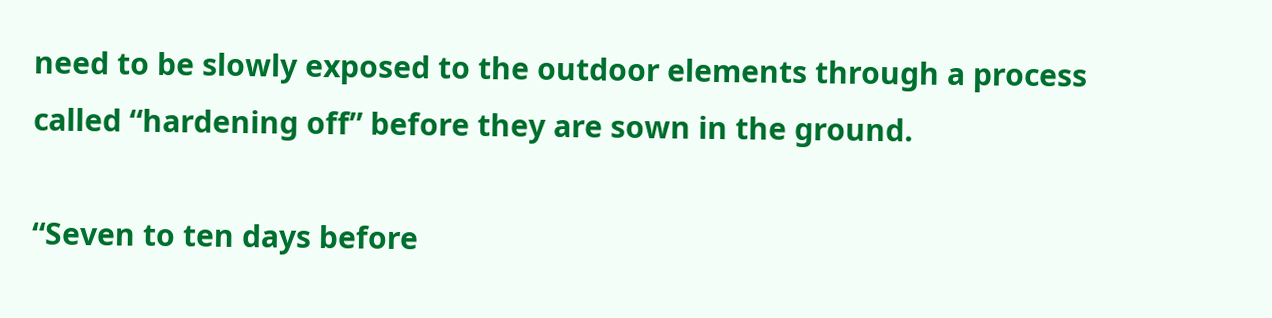need to be slowly exposed to the outdoor elements through a process called “hardening off” before they are sown in the ground.

“Seven to ten days before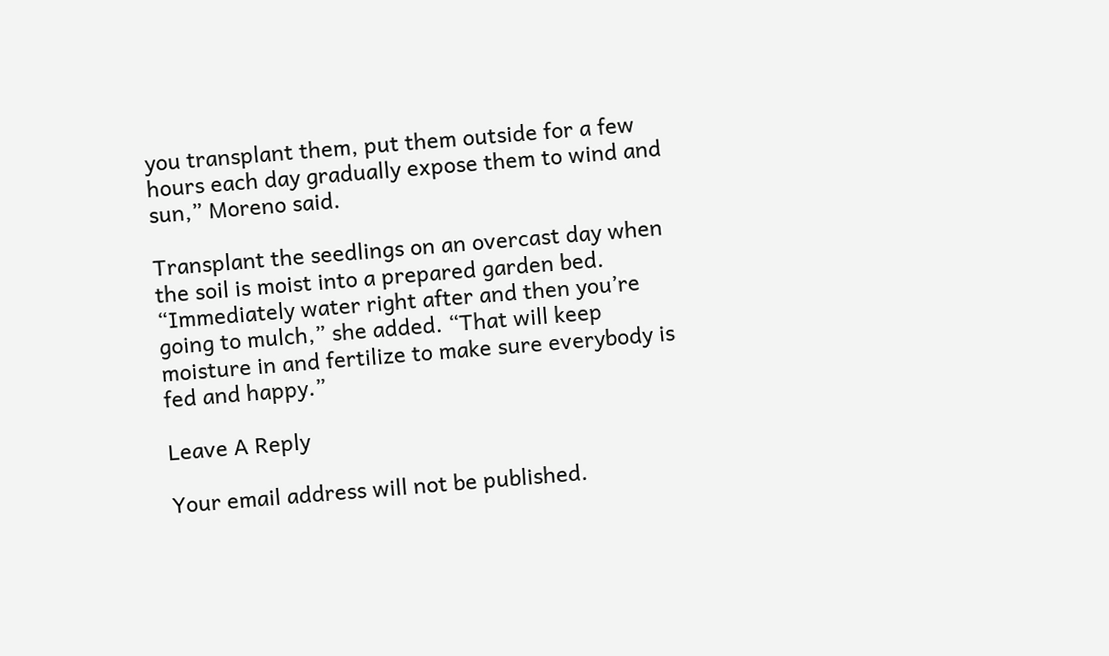you transplant them, put them outside for a few hours each day gradually expose them to wind and sun,” Moreno said.

Transplant the seedlings on an overcast day when the soil is moist into a prepared garden bed. “Immediately water right after and then you’re going to mulch,” she added. “That will keep moisture in and fertilize to make sure everybody is fed and happy.”

Leave A Reply

Your email address will not be published.